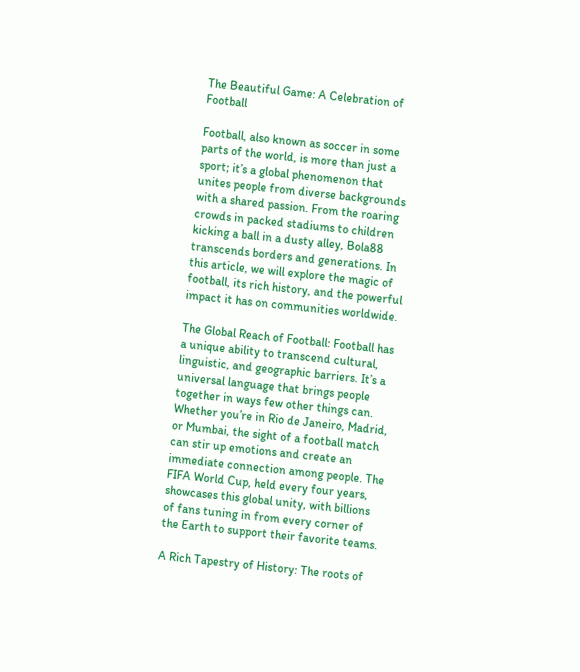The Beautiful Game: A Celebration of Football

Football, also known as soccer in some parts of the world, is more than just a sport; it’s a global phenomenon that unites people from diverse backgrounds with a shared passion. From the roaring crowds in packed stadiums to children kicking a ball in a dusty alley, Bola88 transcends borders and generations. In this article, we will explore the magic of football, its rich history, and the powerful impact it has on communities worldwide.

The Global Reach of Football: Football has a unique ability to transcend cultural, linguistic, and geographic barriers. It’s a universal language that brings people together in ways few other things can. Whether you’re in Rio de Janeiro, Madrid, or Mumbai, the sight of a football match can stir up emotions and create an immediate connection among people. The FIFA World Cup, held every four years, showcases this global unity, with billions of fans tuning in from every corner of the Earth to support their favorite teams.

A Rich Tapestry of History: The roots of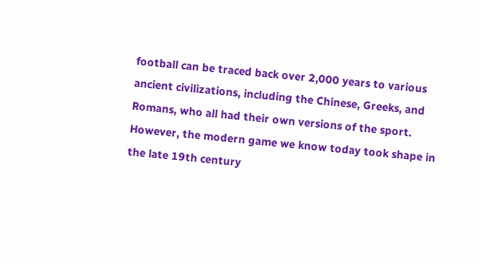football can be traced back over 2,000 years to various ancient civilizations, including the Chinese, Greeks, and Romans, who all had their own versions of the sport. However, the modern game we know today took shape in the late 19th century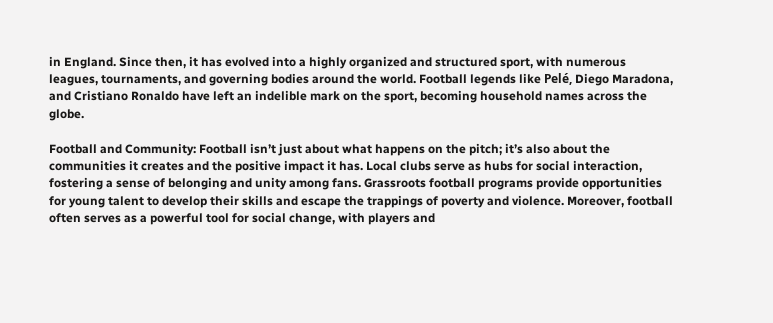in England. Since then, it has evolved into a highly organized and structured sport, with numerous leagues, tournaments, and governing bodies around the world. Football legends like Pelé, Diego Maradona, and Cristiano Ronaldo have left an indelible mark on the sport, becoming household names across the globe.

Football and Community: Football isn’t just about what happens on the pitch; it’s also about the communities it creates and the positive impact it has. Local clubs serve as hubs for social interaction, fostering a sense of belonging and unity among fans. Grassroots football programs provide opportunities for young talent to develop their skills and escape the trappings of poverty and violence. Moreover, football often serves as a powerful tool for social change, with players and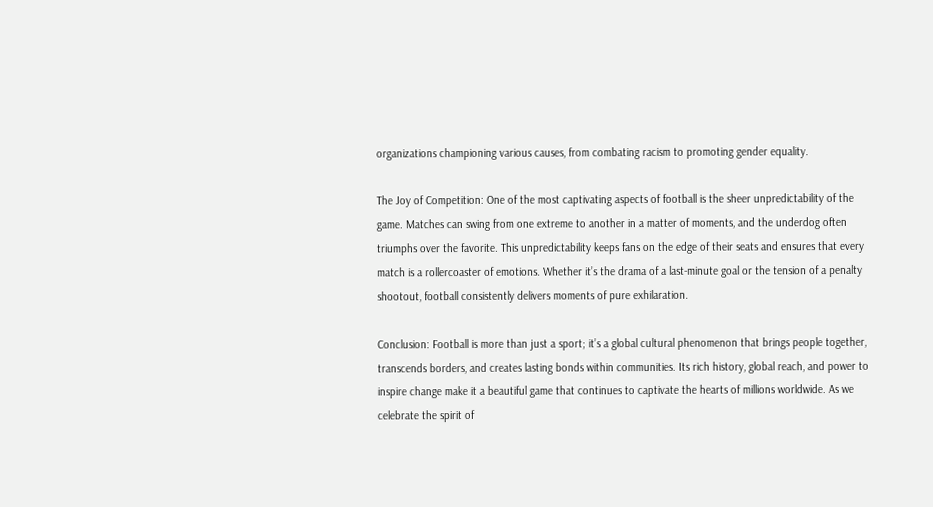organizations championing various causes, from combating racism to promoting gender equality.

The Joy of Competition: One of the most captivating aspects of football is the sheer unpredictability of the game. Matches can swing from one extreme to another in a matter of moments, and the underdog often triumphs over the favorite. This unpredictability keeps fans on the edge of their seats and ensures that every match is a rollercoaster of emotions. Whether it’s the drama of a last-minute goal or the tension of a penalty shootout, football consistently delivers moments of pure exhilaration.

Conclusion: Football is more than just a sport; it’s a global cultural phenomenon that brings people together, transcends borders, and creates lasting bonds within communities. Its rich history, global reach, and power to inspire change make it a beautiful game that continues to captivate the hearts of millions worldwide. As we celebrate the spirit of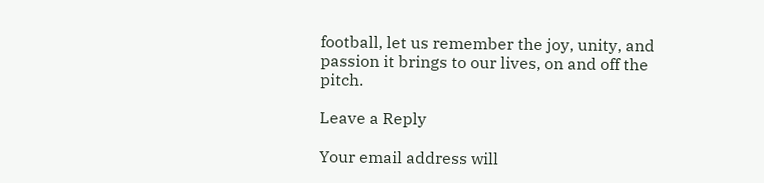football, let us remember the joy, unity, and passion it brings to our lives, on and off the pitch.

Leave a Reply

Your email address will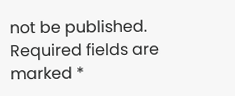not be published. Required fields are marked *